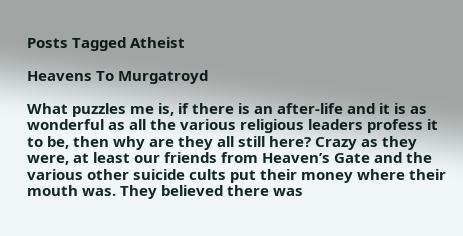Posts Tagged Atheist

Heavens To Murgatroyd

What puzzles me is, if there is an after-life and it is as wonderful as all the various religious leaders profess it to be, then why are they all still here? Crazy as they were, at least our friends from Heaven’s Gate and the various other suicide cults put their money where their mouth was. They believed there was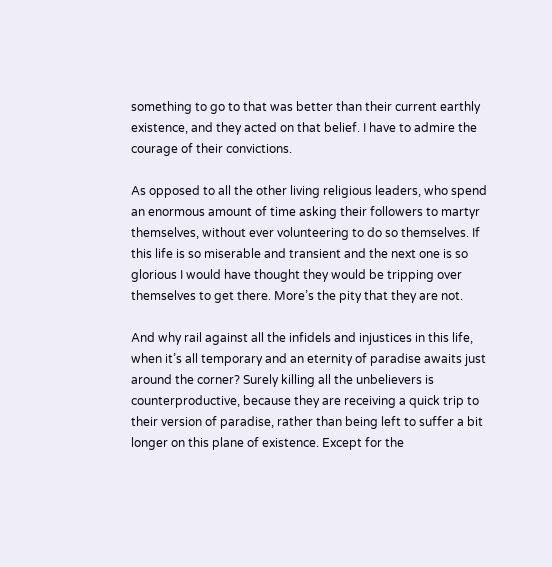something to go to that was better than their current earthly existence, and they acted on that belief. I have to admire the courage of their convictions.

As opposed to all the other living religious leaders, who spend an enormous amount of time asking their followers to martyr themselves, without ever volunteering to do so themselves. If this life is so miserable and transient and the next one is so glorious I would have thought they would be tripping over themselves to get there. More’s the pity that they are not.

And why rail against all the infidels and injustices in this life, when it’s all temporary and an eternity of paradise awaits just around the corner? Surely killing all the unbelievers is counterproductive, because they are receiving a quick trip to their version of paradise, rather than being left to suffer a bit longer on this plane of existence. Except for the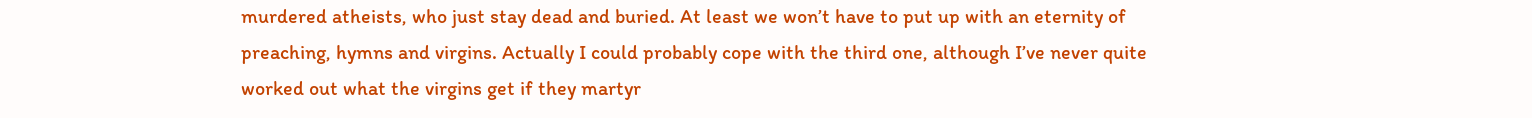murdered atheists, who just stay dead and buried. At least we won’t have to put up with an eternity of preaching, hymns and virgins. Actually I could probably cope with the third one, although I’ve never quite worked out what the virgins get if they martyr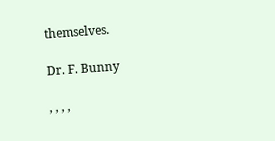themselves.

Dr. F. Bunny

, , , ,